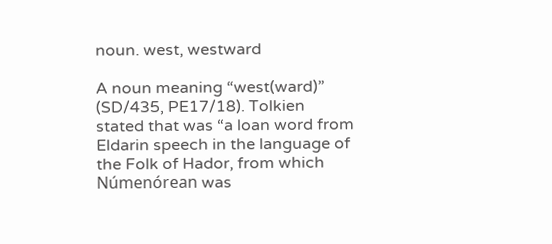noun. west, westward

A noun meaning “west(ward)” (SD/435, PE17/18). Tolkien stated that was “a loan word from Eldarin speech in the language of the Folk of Hador, from which Númenórean was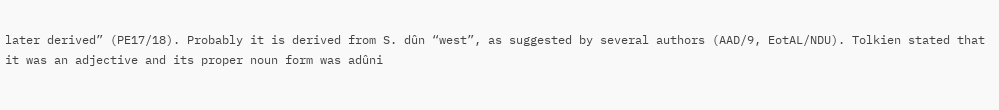later derived” (PE17/18). Probably it is derived from S. dûn “west”, as suggested by several authors (AAD/9, EotAL/NDU). Tolkien stated that it was an adjective and its proper noun form was adûni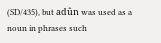(SD/435), but adûn was used as a noun in phrases such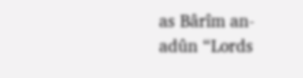as Bârîm an-adûn “Lords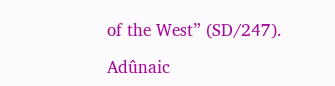of the West” (SD/247).

Adûnaic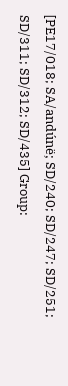[PE17/018; SA/andúnë; SD/240; SD/247; SD/251; SD/311; SD/312; SD/435] Group: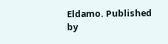Eldamo. Published by